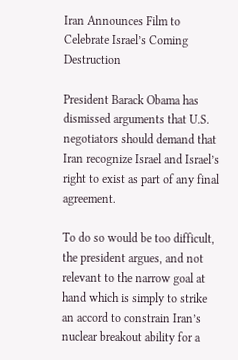Iran Announces Film to Celebrate Israel’s Coming Destruction

President Barack Obama has dismissed arguments that U.S. negotiators should demand that Iran recognize Israel and Israel’s right to exist as part of any final agreement.

To do so would be too difficult, the president argues, and not relevant to the narrow goal at hand which is simply to strike an accord to constrain Iran’s nuclear breakout ability for a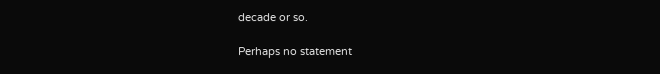decade or so.

Perhaps no statement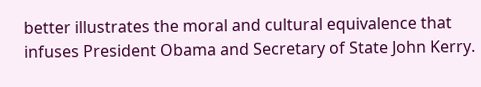better illustrates the moral and cultural equivalence that infuses President Obama and Secretary of State John Kerry.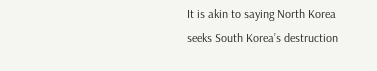It is akin to saying North Korea seeks South Korea’s destruction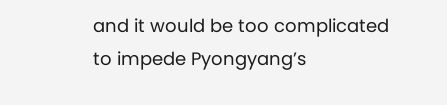and it would be too complicated to impede Pyongyang’s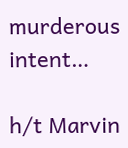murderous intent…

h/t Marvin